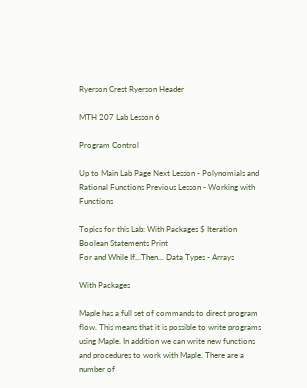Ryerson Crest Ryerson Header

MTH 207 Lab Lesson 6

Program Control

Up to Main Lab Page Next Lesson - Polynomials and Rational Functions Previous Lesson - Working with Functions

Topics for this Lab: With Packages $ Iteration Boolean Statements Print
For and While If...Then... Data Types - Arrays

With Packages

Maple has a full set of commands to direct program flow. This means that it is possible to write programs using Maple. In addition we can write new functions and procedures to work with Maple. There are a number of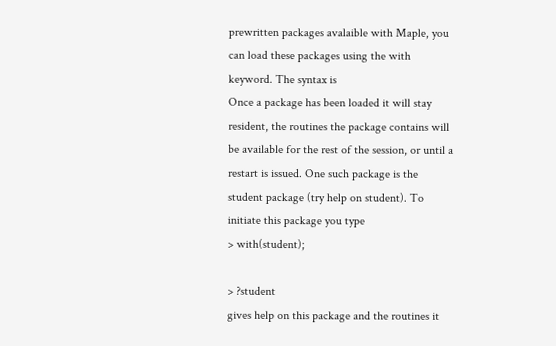prewritten packages avalaible with Maple, you can load these packages using the with keyword. The syntax is
Once a package has been loaded it will stay resident, the routines the package contains will be available for the rest of the session, or until a restart is issued. One such package is the student package (try help on student). To initiate this package you type
> with(student);

> ?student
gives help on this package and the routines it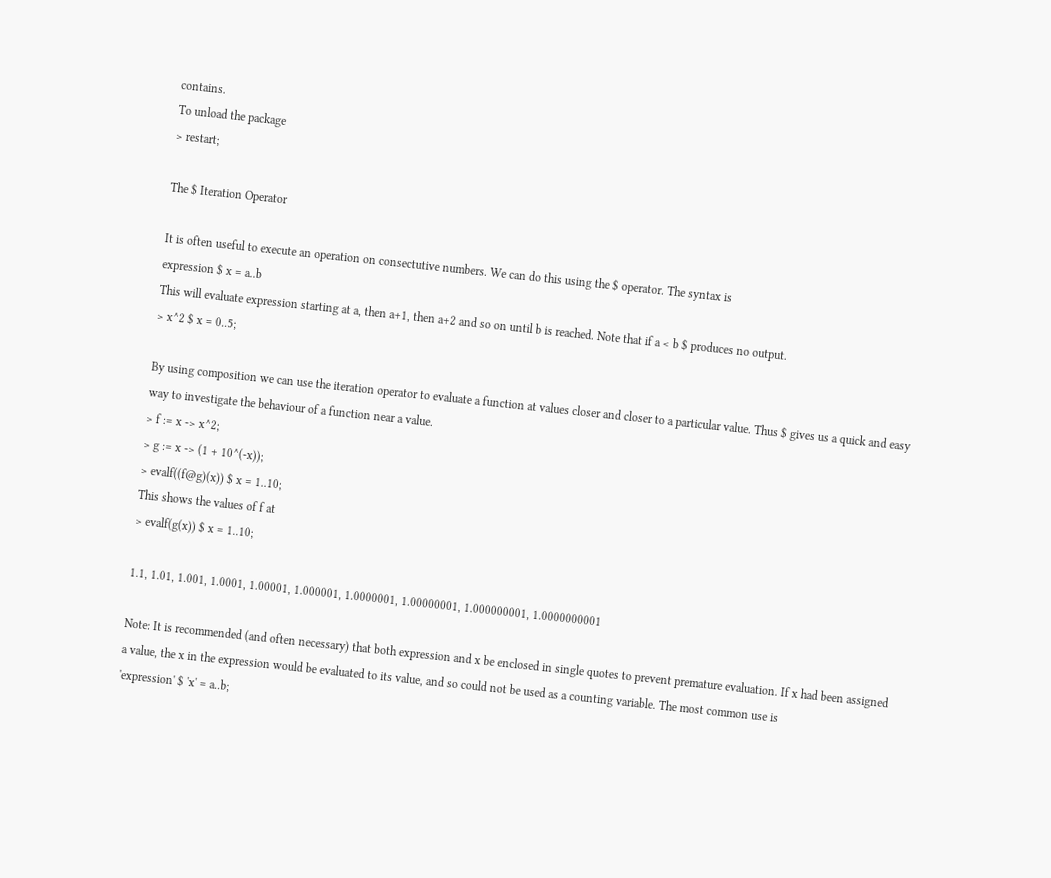contains.
To unload the package
> restart;

The $ Iteration Operator

It is often useful to execute an operation on consectutive numbers. We can do this using the $ operator. The syntax is
expression $ x = a..b
This will evaluate expression starting at a, then a+1, then a+2 and so on until b is reached. Note that if a < b $ produces no output.
> x^2 $ x = 0..5;

By using composition we can use the iteration operator to evaluate a function at values closer and closer to a particular value. Thus $ gives us a quick and easy way to investigate the behaviour of a function near a value.
> f := x -> x^2;
> g := x -> (1 + 10^(-x));
> evalf((f@g)(x)) $ x = 1..10;
This shows the values of f at
> evalf(g(x)) $ x = 1..10;

1.1, 1.01, 1.001, 1.0001, 1.00001, 1.000001, 1.0000001, 1.00000001, 1.000000001, 1.0000000001

Note: It is recommended (and often necessary) that both expression and x be enclosed in single quotes to prevent premature evaluation. If x had been assigned a value, the x in the expression would be evaluated to its value, and so could not be used as a counting variable. The most common use is
'expression' $ 'x' = a..b;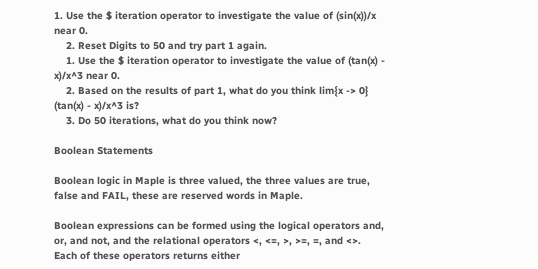1. Use the $ iteration operator to investigate the value of (sin(x))/x near 0.
    2. Reset Digits to 50 and try part 1 again.
    1. Use the $ iteration operator to investigate the value of (tan(x) - x)/x^3 near 0.
    2. Based on the results of part 1, what do you think lim{x -> 0} (tan(x) - x)/x^3 is?
    3. Do 50 iterations, what do you think now?

Boolean Statements

Boolean logic in Maple is three valued, the three values are true, false and FAIL, these are reserved words in Maple.

Boolean expressions can be formed using the logical operators and, or, and not, and the relational operators <, <=, >, >=, =, and <>. Each of these operators returns either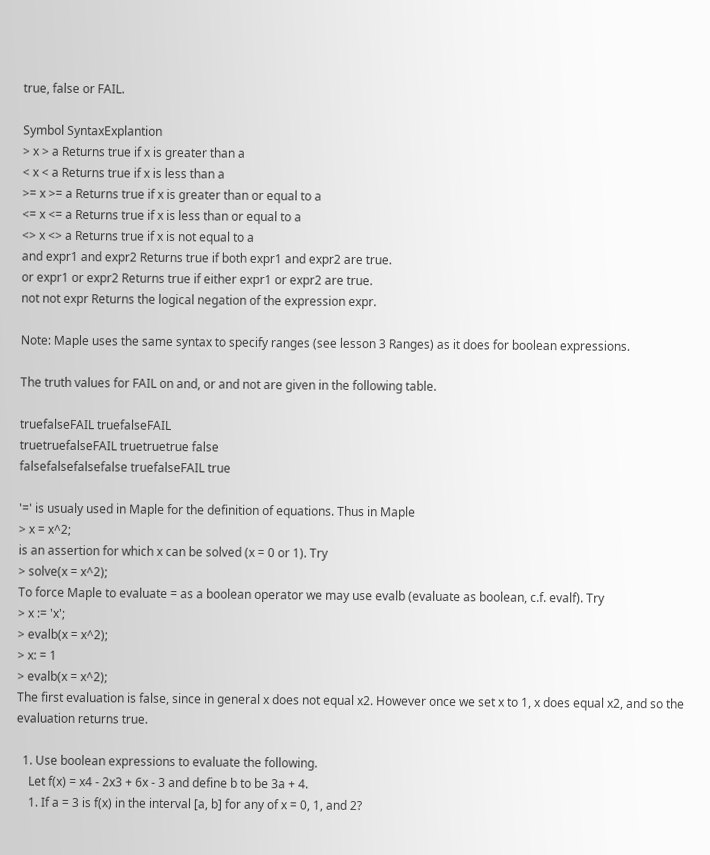true, false or FAIL.

Symbol SyntaxExplantion
> x > a Returns true if x is greater than a
< x < a Returns true if x is less than a
>= x >= a Returns true if x is greater than or equal to a
<= x <= a Returns true if x is less than or equal to a
<> x <> a Returns true if x is not equal to a
and expr1 and expr2 Returns true if both expr1 and expr2 are true.
or expr1 or expr2 Returns true if either expr1 or expr2 are true.
not not expr Returns the logical negation of the expression expr.

Note: Maple uses the same syntax to specify ranges (see lesson 3 Ranges) as it does for boolean expressions.

The truth values for FAIL on and, or and not are given in the following table.

truefalseFAIL truefalseFAIL
truetruefalseFAIL truetruetrue false
falsefalsefalsefalse truefalseFAIL true

'=' is usualy used in Maple for the definition of equations. Thus in Maple
> x = x^2;
is an assertion for which x can be solved (x = 0 or 1). Try
> solve(x = x^2);
To force Maple to evaluate = as a boolean operator we may use evalb (evaluate as boolean, c.f. evalf). Try
> x := 'x';
> evalb(x = x^2);
> x: = 1
> evalb(x = x^2);
The first evaluation is false, since in general x does not equal x2. However once we set x to 1, x does equal x2, and so the evaluation returns true.

  1. Use boolean expressions to evaluate the following.
    Let f(x) = x4 - 2x3 + 6x - 3 and define b to be 3a + 4.
    1. If a = 3 is f(x) in the interval [a, b] for any of x = 0, 1, and 2?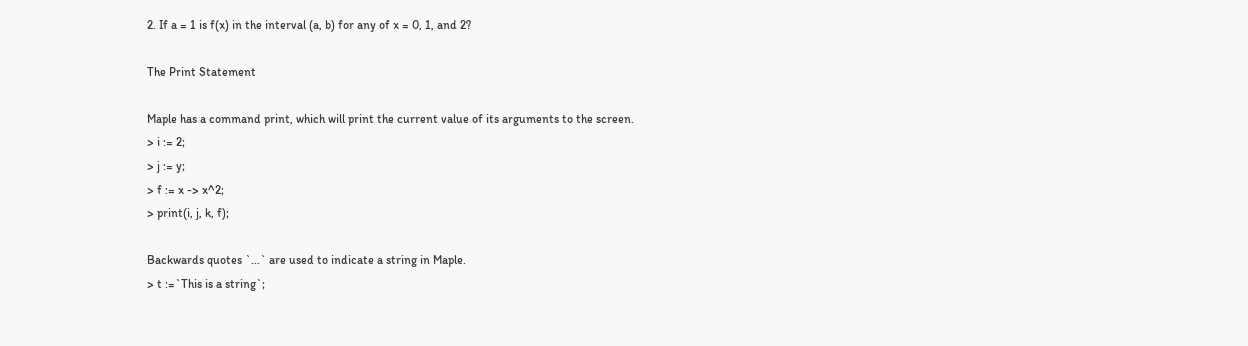2. If a = 1 is f(x) in the interval (a, b) for any of x = 0, 1, and 2?

The Print Statement

Maple has a command print, which will print the current value of its arguments to the screen.
> i := 2;
> j := y;
> f := x -> x^2;
> print(i, j, k, f);

Backwards quotes `...` are used to indicate a string in Maple.
> t :=`This is a string`;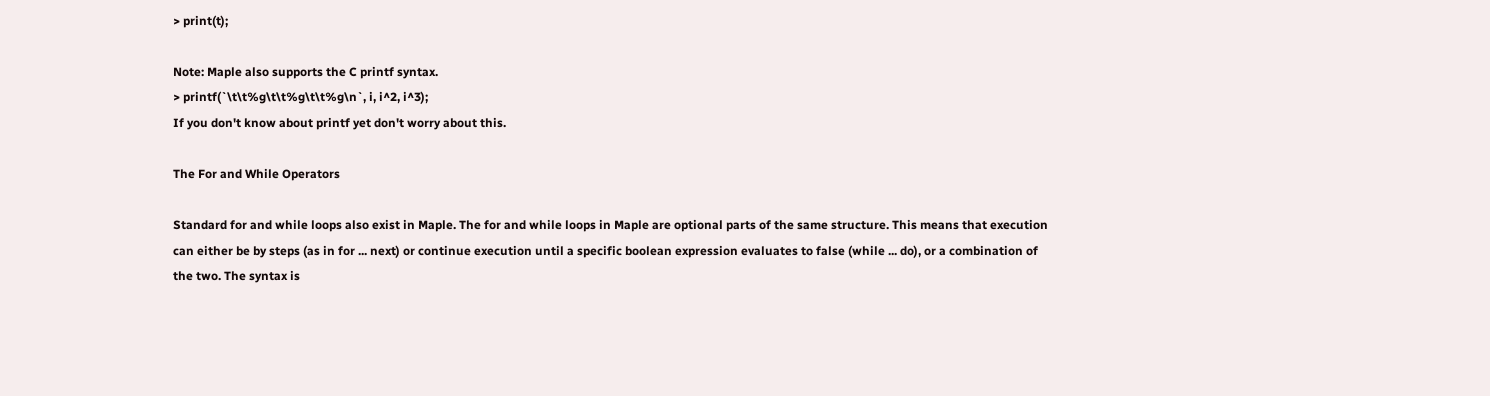> print(t);

Note: Maple also supports the C printf syntax.
> printf(`\t\t%g\t\t%g\t\t%g\n`, i, i^2, i^3);
If you don't know about printf yet don't worry about this.

The For and While Operators

Standard for and while loops also exist in Maple. The for and while loops in Maple are optional parts of the same structure. This means that execution can either be by steps (as in for ... next) or continue execution until a specific boolean expression evaluates to false (while ... do), or a combination of the two. The syntax is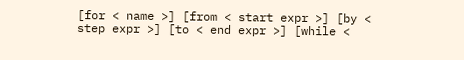[for < name >] [from < start expr >] [by < step expr >] [to < end expr >] [while <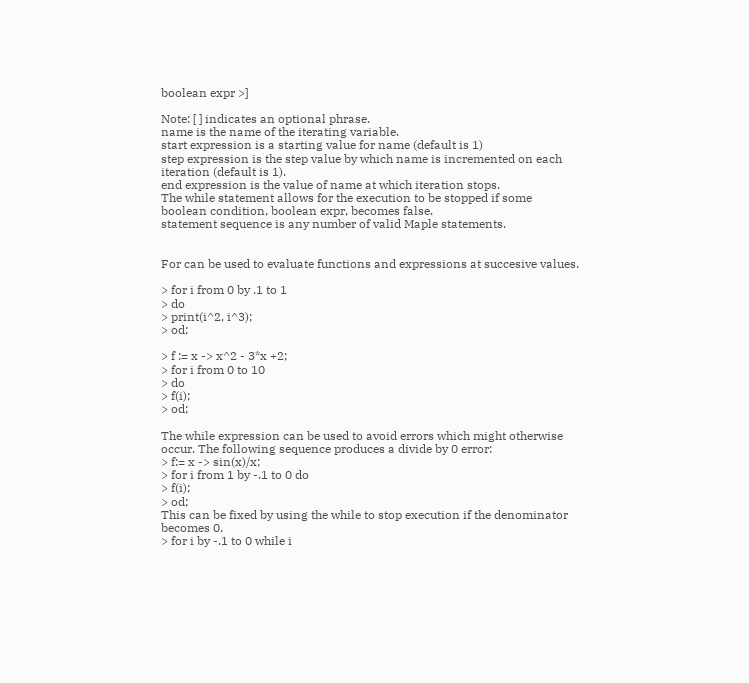boolean expr >]

Note: [ ] indicates an optional phrase.
name is the name of the iterating variable.
start expression is a starting value for name (default is 1)
step expression is the step value by which name is incremented on each iteration (default is 1).
end expression is the value of name at which iteration stops.
The while statement allows for the execution to be stopped if some boolean condition, boolean expr, becomes false.
statement sequence is any number of valid Maple statements.


For can be used to evaluate functions and expressions at succesive values.

> for i from 0 by .1 to 1
> do
> print(i^2, i^3);
> od;

> f := x -> x^2 - 3*x +2;
> for i from 0 to 10
> do
> f(i);
> od;

The while expression can be used to avoid errors which might otherwise occur. The following sequence produces a divide by 0 error:
> f:= x -> sin(x)/x;
> for i from 1 by -.1 to 0 do
> f(i);
> od;
This can be fixed by using the while to stop execution if the denominator becomes 0.
> for i by -.1 to 0 while i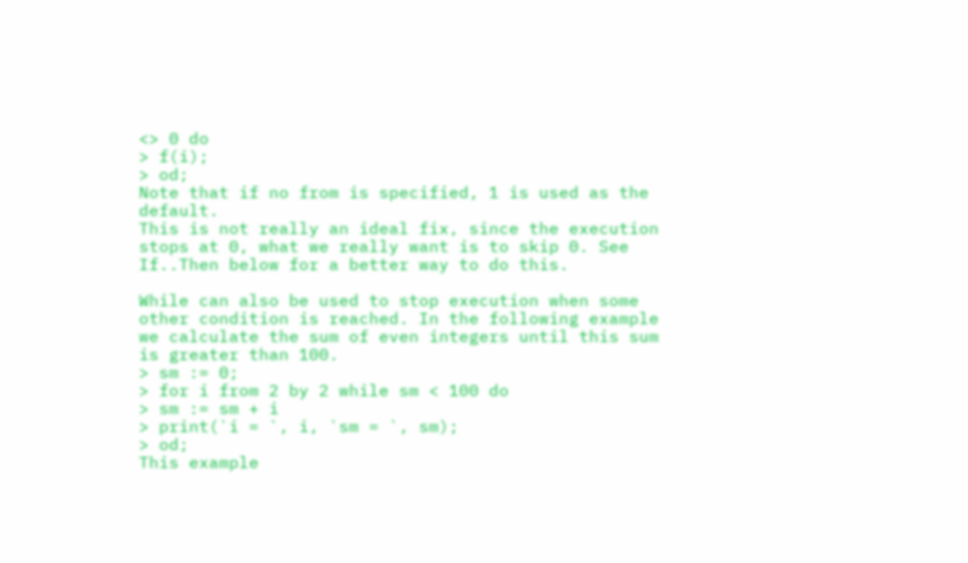<> 0 do
> f(i);
> od;
Note that if no from is specified, 1 is used as the default.
This is not really an ideal fix, since the execution stops at 0, what we really want is to skip 0. See If..Then below for a better way to do this.

While can also be used to stop execution when some other condition is reached. In the following example we calculate the sum of even integers until this sum is greater than 100.
> sm := 0;
> for i from 2 by 2 while sm < 100 do
> sm := sm + i
> print(`i = `, i, `sm = `, sm);
> od;
This example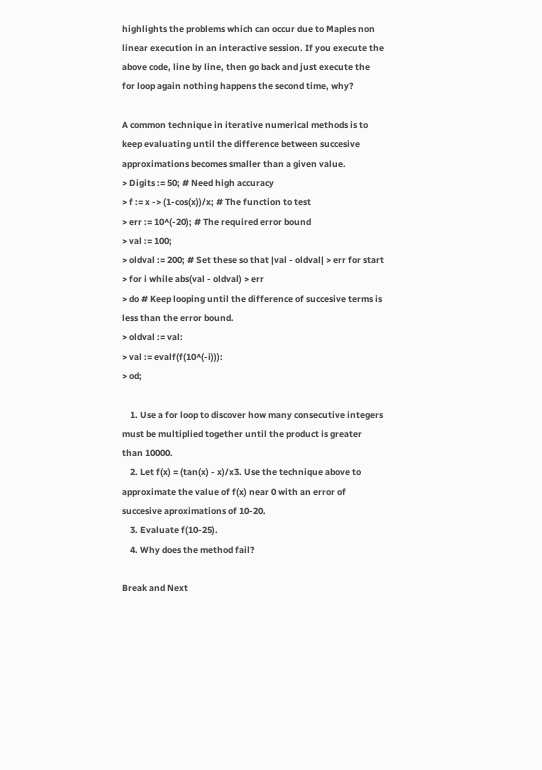highlights the problems which can occur due to Maples non linear execution in an interactive session. If you execute the above code, line by line, then go back and just execute the for loop again nothing happens the second time, why?

A common technique in iterative numerical methods is to keep evaluating until the difference between succesive approximations becomes smaller than a given value.
> Digits := 50; # Need high accuracy
> f := x -> (1-cos(x))/x; # The function to test
> err := 10^(-20); # The required error bound
> val := 100;
> oldval := 200; # Set these so that |val - oldval| > err for start
> for i while abs(val - oldval) > err
> do # Keep looping until the difference of succesive terms is less than the error bound.
> oldval := val:
> val := evalf(f(10^(-i))):
> od;

    1. Use a for loop to discover how many consecutive integers must be multiplied together until the product is greater than 10000.
    2. Let f(x) = (tan(x) - x)/x3. Use the technique above to approximate the value of f(x) near 0 with an error of succesive aproximations of 10-20.
    3. Evaluate f(10-25).
    4. Why does the method fail?

Break and Next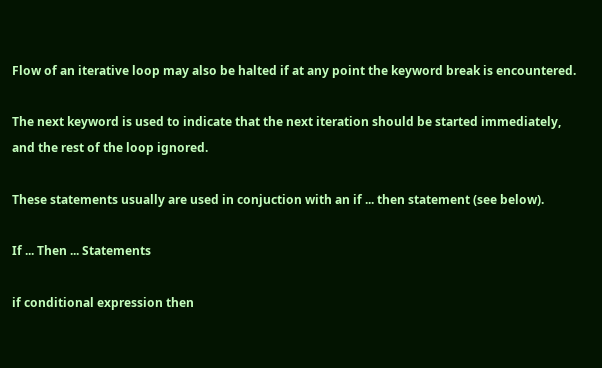Flow of an iterative loop may also be halted if at any point the keyword break is encountered.

The next keyword is used to indicate that the next iteration should be started immediately, and the rest of the loop ignored.

These statements usually are used in conjuction with an if ... then statement (see below).

If ... Then ... Statements

if conditional expression then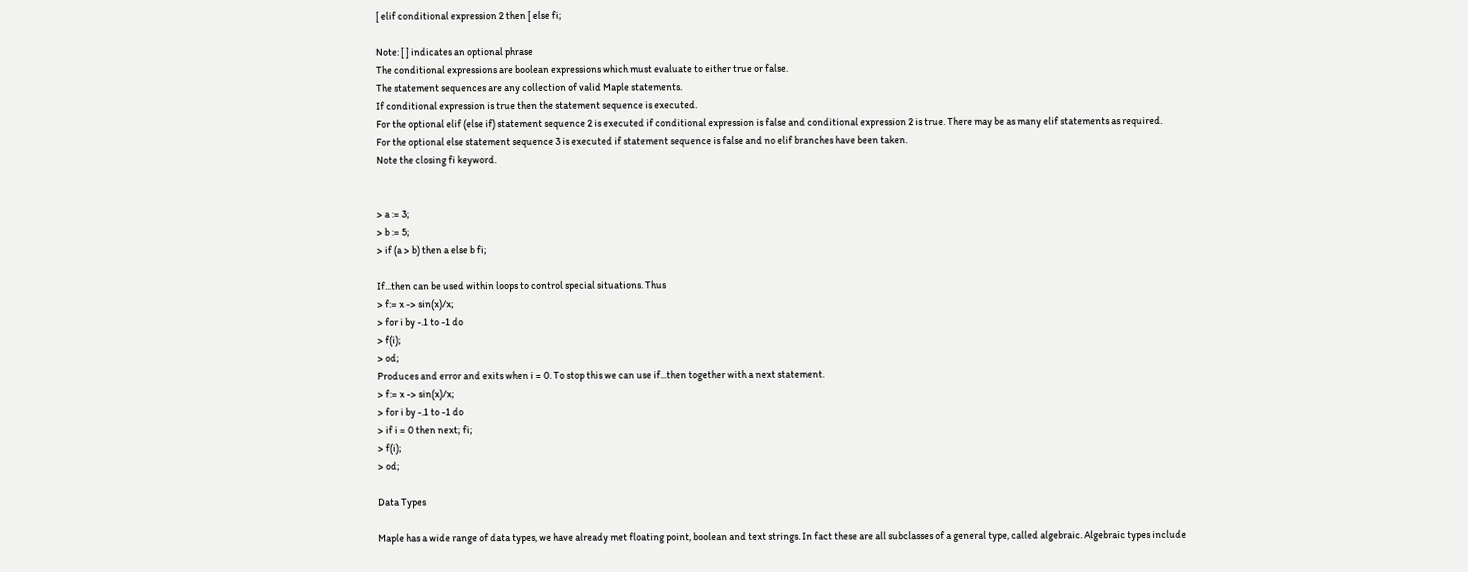[ elif conditional expression 2 then [ else fi;

Note: [ ] indicates an optional phrase
The conditional expressions are boolean expressions which must evaluate to either true or false.
The statement sequences are any collection of valid Maple statements.
If conditional expression is true then the statement sequence is executed.
For the optional elif (else if) statement sequence 2 is executed if conditional expression is false and conditional expression 2 is true. There may be as many elif statements as required.
For the optional else statement sequence 3 is executed if statement sequence is false and no elif branches have been taken.
Note the closing fi keyword.


> a := 3;
> b := 5;
> if (a > b) then a else b fi;

If...then can be used within loops to control special situations. Thus
> f:= x -> sin(x)/x;
> for i by -.1 to -1 do
> f(i);
> od;
Produces and error and exits when i = 0. To stop this we can use if...then together with a next statement.
> f:= x -> sin(x)/x;
> for i by -.1 to -1 do
> if i = 0 then next; fi;
> f(i);
> od;

Data Types

Maple has a wide range of data types, we have already met floating point, boolean and text strings. In fact these are all subclasses of a general type, called algebraic. Algebraic types include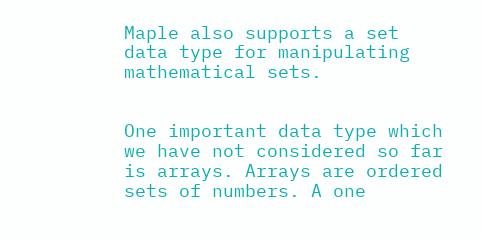Maple also supports a set data type for manipulating mathematical sets.


One important data type which we have not considered so far is arrays. Arrays are ordered sets of numbers. A one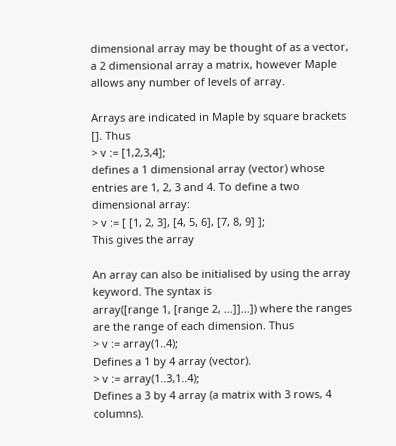dimensional array may be thought of as a vector, a 2 dimensional array a matrix, however Maple allows any number of levels of array.

Arrays are indicated in Maple by square brackets []. Thus
> v := [1,2,3,4];
defines a 1 dimensional array (vector) whose entries are 1, 2, 3 and 4. To define a two dimensional array:
> v := [ [1, 2, 3], [4, 5, 6], [7, 8, 9] ];
This gives the array

An array can also be initialised by using the array keyword. The syntax is
array([range 1, [range 2, ...]]...]) where the ranges are the range of each dimension. Thus
> v := array(1..4);
Defines a 1 by 4 array (vector).
> v := array(1..3,1..4);
Defines a 3 by 4 array (a matrix with 3 rows, 4 columns).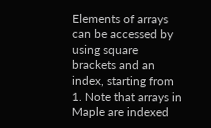Elements of arrays can be accessed by using square brackets and an index, starting from 1. Note that arrays in Maple are indexed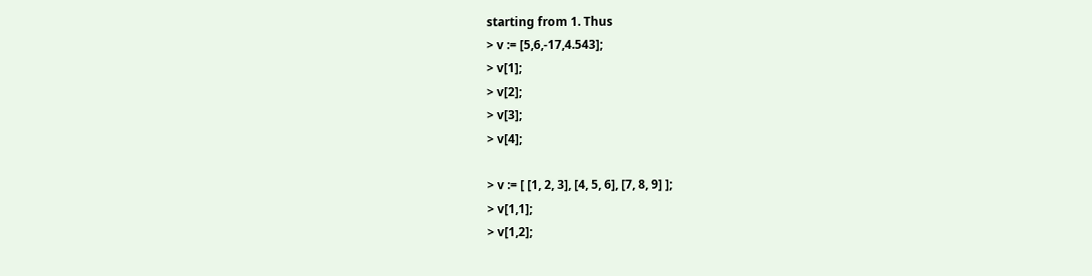starting from 1. Thus
> v := [5,6,-17,4.543];
> v[1];
> v[2];
> v[3];
> v[4];

> v := [ [1, 2, 3], [4, 5, 6], [7, 8, 9] ];
> v[1,1];
> v[1,2];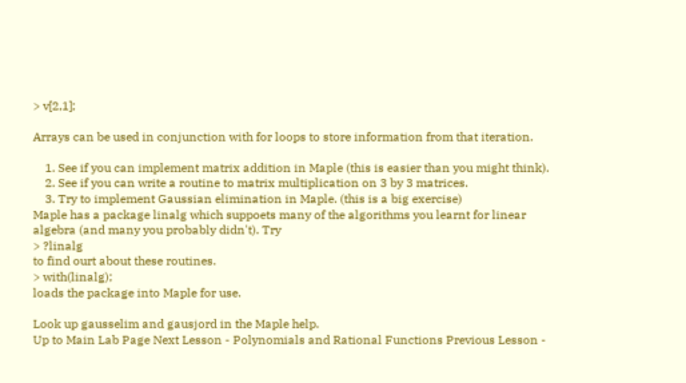> v[2,1];

Arrays can be used in conjunction with for loops to store information from that iteration.

    1. See if you can implement matrix addition in Maple (this is easier than you might think).
    2. See if you can write a routine to matrix multiplication on 3 by 3 matrices.
    3. Try to implement Gaussian elimination in Maple. (this is a big exercise)
Maple has a package linalg which suppoets many of the algorithms you learnt for linear algebra (and many you probably didn't). Try
> ?linalg
to find ourt about these routines.
> with(linalg);
loads the package into Maple for use.

Look up gausselim and gausjord in the Maple help.
Up to Main Lab Page Next Lesson - Polynomials and Rational Functions Previous Lesson -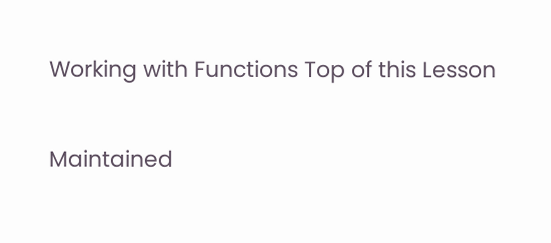Working with Functions Top of this Lesson

Maintained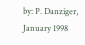by: P. Danziger, January 1998